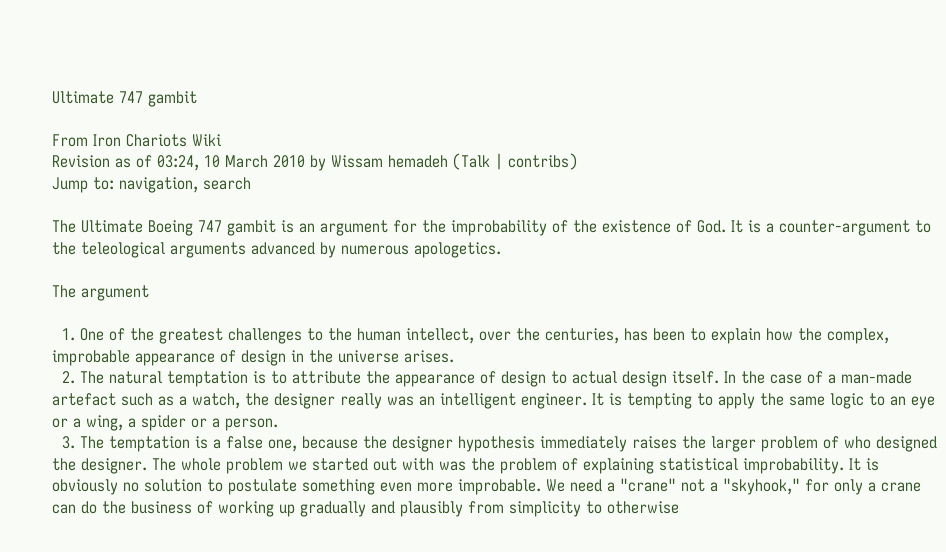Ultimate 747 gambit

From Iron Chariots Wiki
Revision as of 03:24, 10 March 2010 by Wissam hemadeh (Talk | contribs)
Jump to: navigation, search

The Ultimate Boeing 747 gambit is an argument for the improbability of the existence of God. It is a counter-argument to the teleological arguments advanced by numerous apologetics.

The argument

  1. One of the greatest challenges to the human intellect, over the centuries, has been to explain how the complex, improbable appearance of design in the universe arises.
  2. The natural temptation is to attribute the appearance of design to actual design itself. In the case of a man-made artefact such as a watch, the designer really was an intelligent engineer. It is tempting to apply the same logic to an eye or a wing, a spider or a person.
  3. The temptation is a false one, because the designer hypothesis immediately raises the larger problem of who designed the designer. The whole problem we started out with was the problem of explaining statistical improbability. It is obviously no solution to postulate something even more improbable. We need a "crane" not a "skyhook," for only a crane can do the business of working up gradually and plausibly from simplicity to otherwise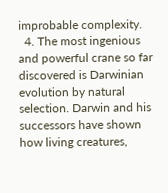improbable complexity.
  4. The most ingenious and powerful crane so far discovered is Darwinian evolution by natural selection. Darwin and his successors have shown how living creatures,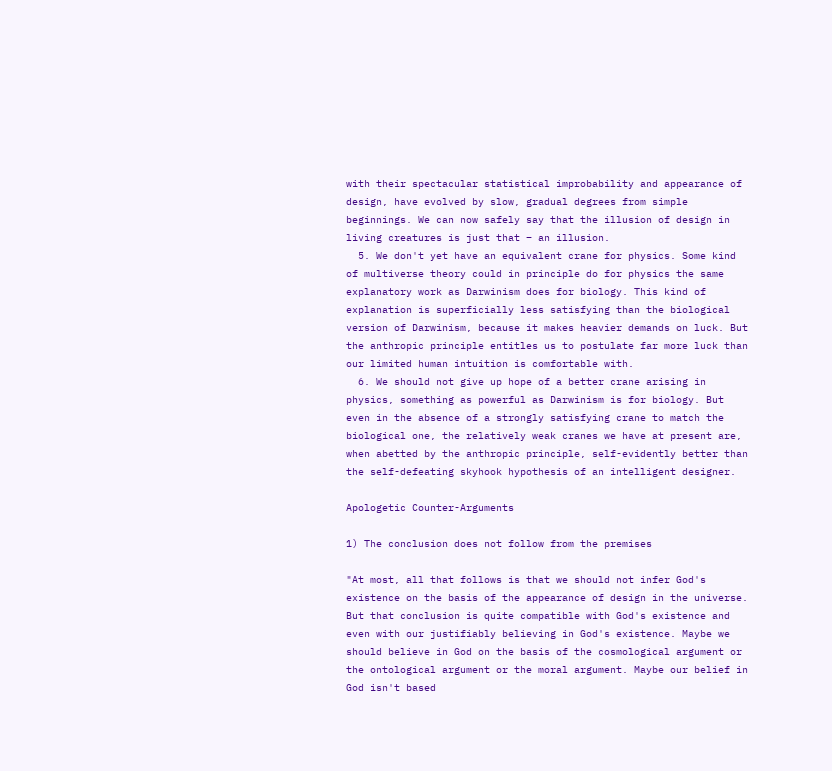with their spectacular statistical improbability and appearance of design, have evolved by slow, gradual degrees from simple beginnings. We can now safely say that the illusion of design in living creatures is just that – an illusion.
  5. We don't yet have an equivalent crane for physics. Some kind of multiverse theory could in principle do for physics the same explanatory work as Darwinism does for biology. This kind of explanation is superficially less satisfying than the biological version of Darwinism, because it makes heavier demands on luck. But the anthropic principle entitles us to postulate far more luck than our limited human intuition is comfortable with.
  6. We should not give up hope of a better crane arising in physics, something as powerful as Darwinism is for biology. But even in the absence of a strongly satisfying crane to match the biological one, the relatively weak cranes we have at present are, when abetted by the anthropic principle, self-evidently better than the self-defeating skyhook hypothesis of an intelligent designer.

Apologetic Counter-Arguments

1) The conclusion does not follow from the premises

"At most, all that follows is that we should not infer God's existence on the basis of the appearance of design in the universe. But that conclusion is quite compatible with God's existence and even with our justifiably believing in God's existence. Maybe we should believe in God on the basis of the cosmological argument or the ontological argument or the moral argument. Maybe our belief in God isn't based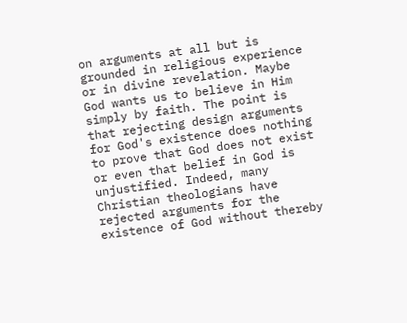on arguments at all but is grounded in religious experience or in divine revelation. Maybe God wants us to believe in Him simply by faith. The point is that rejecting design arguments for God's existence does nothing to prove that God does not exist or even that belief in God is unjustified. Indeed, many Christian theologians have rejected arguments for the existence of God without thereby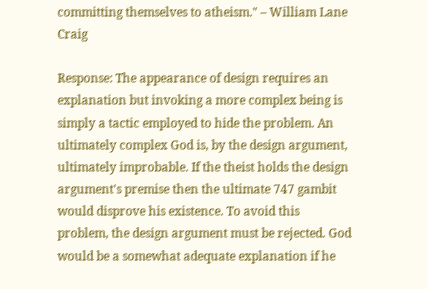committing themselves to atheism." – William Lane Craig

Response: The appearance of design requires an explanation but invoking a more complex being is simply a tactic employed to hide the problem. An ultimately complex God is, by the design argument, ultimately improbable. If the theist holds the design argument's premise then the ultimate 747 gambit would disprove his existence. To avoid this problem, the design argument must be rejected. God would be a somewhat adequate explanation if he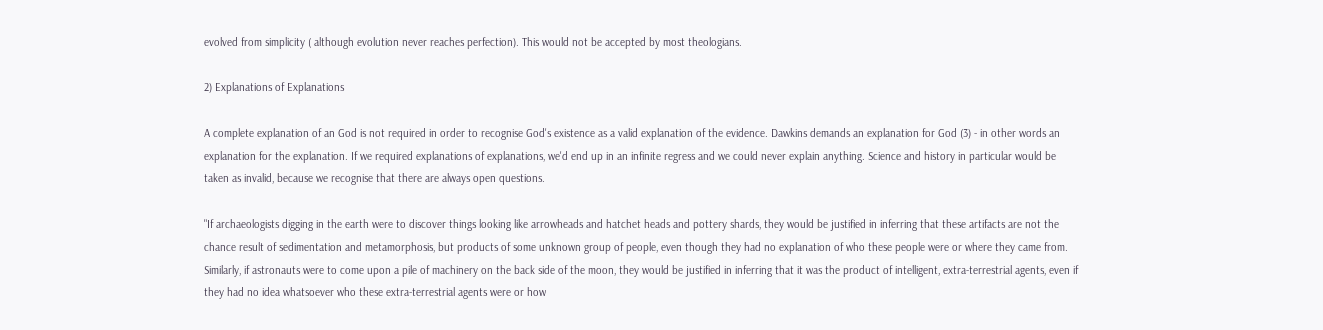evolved from simplicity ( although evolution never reaches perfection). This would not be accepted by most theologians.

2) Explanations of Explanations

A complete explanation of an God is not required in order to recognise God's existence as a valid explanation of the evidence. Dawkins demands an explanation for God (3) - in other words an explanation for the explanation. If we required explanations of explanations, we'd end up in an infinite regress and we could never explain anything. Science and history in particular would be taken as invalid, because we recognise that there are always open questions.

"If archaeologists digging in the earth were to discover things looking like arrowheads and hatchet heads and pottery shards, they would be justified in inferring that these artifacts are not the chance result of sedimentation and metamorphosis, but products of some unknown group of people, even though they had no explanation of who these people were or where they came from. Similarly, if astronauts were to come upon a pile of machinery on the back side of the moon, they would be justified in inferring that it was the product of intelligent, extra-terrestrial agents, even if they had no idea whatsoever who these extra-terrestrial agents were or how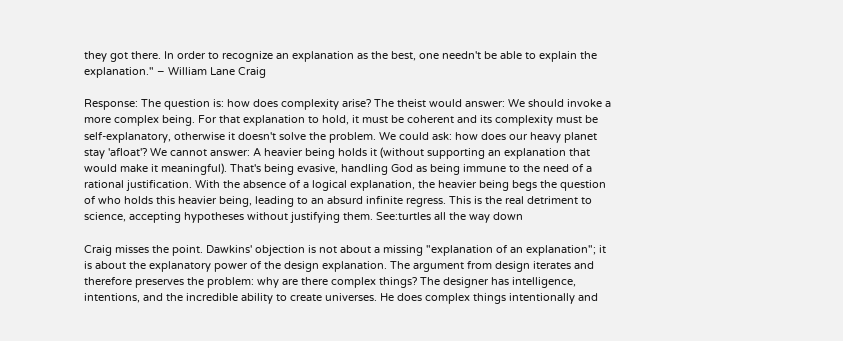they got there. In order to recognize an explanation as the best, one needn't be able to explain the explanation." – William Lane Craig

Response: The question is: how does complexity arise? The theist would answer: We should invoke a more complex being. For that explanation to hold, it must be coherent and its complexity must be self-explanatory, otherwise it doesn't solve the problem. We could ask: how does our heavy planet stay 'afloat'? We cannot answer: A heavier being holds it (without supporting an explanation that would make it meaningful). That's being evasive, handling God as being immune to the need of a rational justification. With the absence of a logical explanation, the heavier being begs the question of who holds this heavier being, leading to an absurd infinite regress. This is the real detriment to science, accepting hypotheses without justifying them. See:turtles all the way down

Craig misses the point. Dawkins' objection is not about a missing "explanation of an explanation"; it is about the explanatory power of the design explanation. The argument from design iterates and therefore preserves the problem: why are there complex things? The designer has intelligence, intentions, and the incredible ability to create universes. He does complex things intentionally and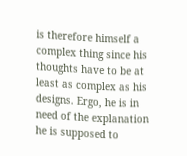is therefore himself a complex thing since his thoughts have to be at least as complex as his designs. Ergo, he is in need of the explanation he is supposed to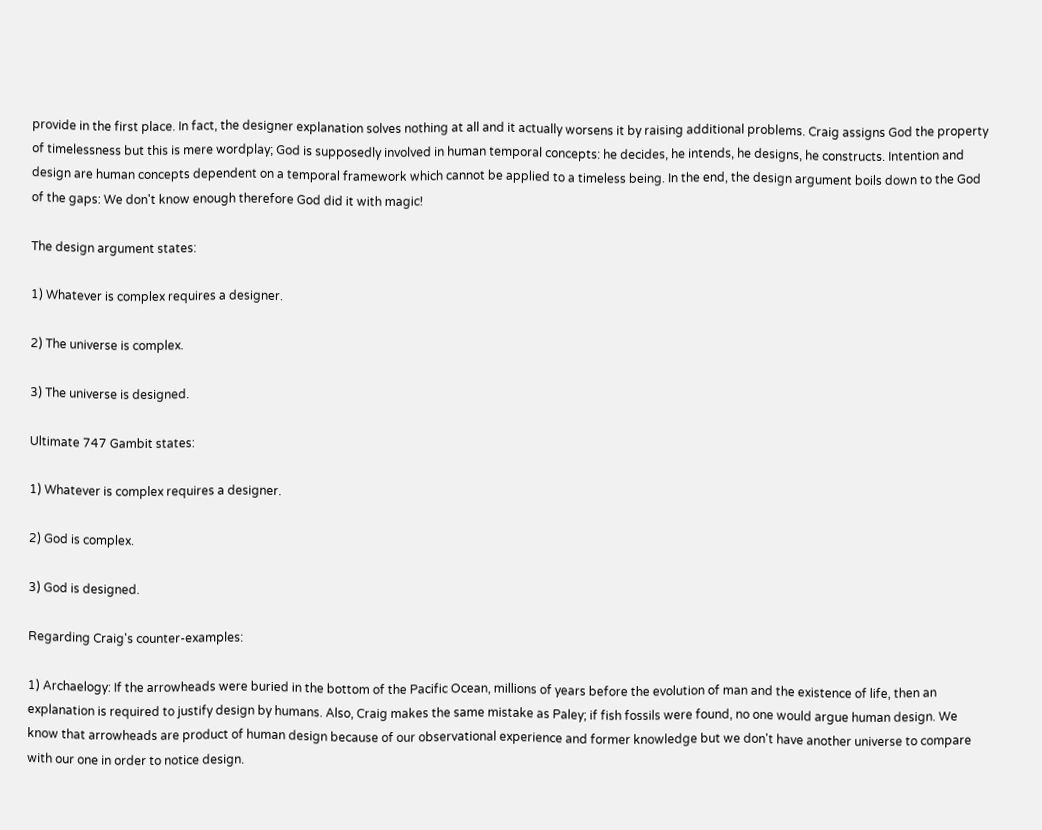provide in the first place. In fact, the designer explanation solves nothing at all and it actually worsens it by raising additional problems. Craig assigns God the property of timelessness but this is mere wordplay; God is supposedly involved in human temporal concepts: he decides, he intends, he designs, he constructs. Intention and design are human concepts dependent on a temporal framework which cannot be applied to a timeless being. In the end, the design argument boils down to the God of the gaps: We don't know enough therefore God did it with magic!

The design argument states:

1) Whatever is complex requires a designer.

2) The universe is complex.

3) The universe is designed.

Ultimate 747 Gambit states:

1) Whatever is complex requires a designer.

2) God is complex.

3) God is designed.

Regarding Craig's counter-examples:

1) Archaelogy: If the arrowheads were buried in the bottom of the Pacific Ocean, millions of years before the evolution of man and the existence of life, then an explanation is required to justify design by humans. Also, Craig makes the same mistake as Paley; if fish fossils were found, no one would argue human design. We know that arrowheads are product of human design because of our observational experience and former knowledge but we don't have another universe to compare with our one in order to notice design.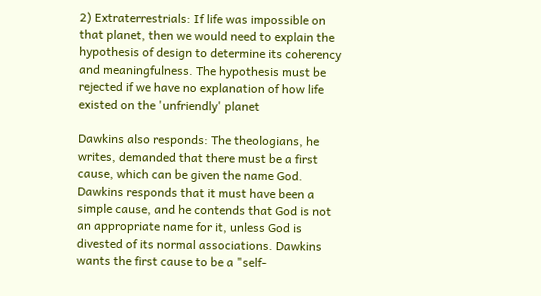2) Extraterrestrials: If life was impossible on that planet, then we would need to explain the hypothesis of design to determine its coherency and meaningfulness. The hypothesis must be rejected if we have no explanation of how life existed on the 'unfriendly' planet

Dawkins also responds: The theologians, he writes, demanded that there must be a first cause, which can be given the name God. Dawkins responds that it must have been a simple cause, and he contends that God is not an appropriate name for it, unless God is divested of its normal associations. Dawkins wants the first cause to be a "self-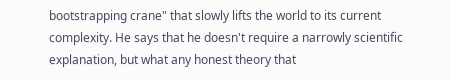bootstrapping crane" that slowly lifts the world to its current complexity. He says that he doesn't require a narrowly scientific explanation, but what any honest theory that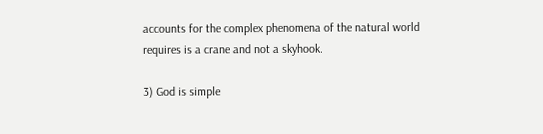accounts for the complex phenomena of the natural world requires is a crane and not a skyhook.

3) God is simple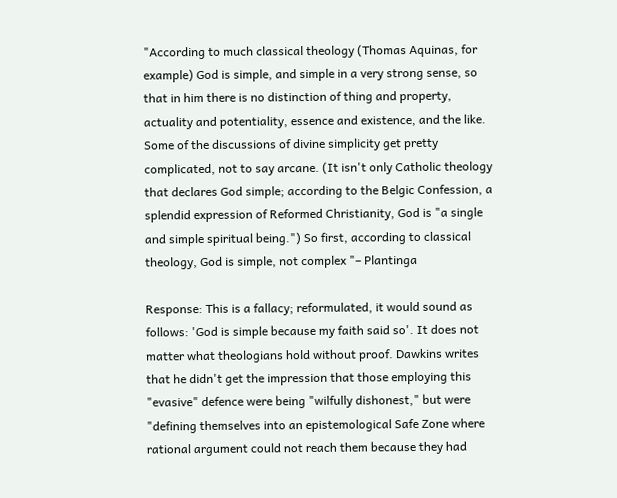"According to much classical theology (Thomas Aquinas, for example) God is simple, and simple in a very strong sense, so that in him there is no distinction of thing and property, actuality and potentiality, essence and existence, and the like. Some of the discussions of divine simplicity get pretty complicated, not to say arcane. (It isn't only Catholic theology that declares God simple; according to the Belgic Confession, a splendid expression of Reformed Christianity, God is "a single and simple spiritual being.") So first, according to classical theology, God is simple, not complex "– Plantinga

Response: This is a fallacy; reformulated, it would sound as follows: 'God is simple because my faith said so'. It does not matter what theologians hold without proof. Dawkins writes that he didn't get the impression that those employing this "evasive" defence were being "wilfully dishonest," but were "defining themselves into an epistemological Safe Zone where rational argument could not reach them because they had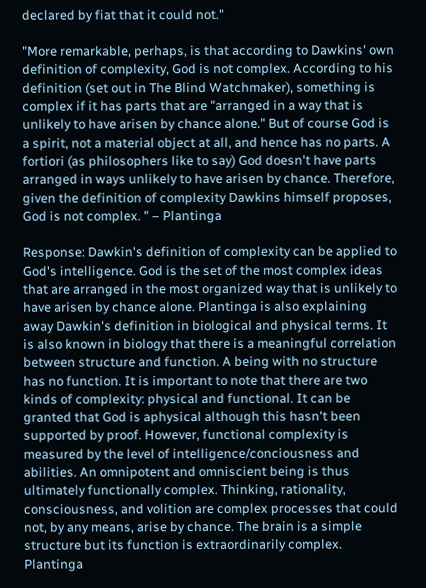declared by fiat that it could not."

"More remarkable, perhaps, is that according to Dawkins' own definition of complexity, God is not complex. According to his definition (set out in The Blind Watchmaker), something is complex if it has parts that are "arranged in a way that is unlikely to have arisen by chance alone." But of course God is a spirit, not a material object at all, and hence has no parts. A fortiori (as philosophers like to say) God doesn't have parts arranged in ways unlikely to have arisen by chance. Therefore, given the definition of complexity Dawkins himself proposes, God is not complex. " – Plantinga

Response: Dawkin's definition of complexity can be applied to God's intelligence. God is the set of the most complex ideas that are arranged in the most organized way that is unlikely to have arisen by chance alone. Plantinga is also explaining away Dawkin's definition in biological and physical terms. It is also known in biology that there is a meaningful correlation between structure and function. A being with no structure has no function. It is important to note that there are two kinds of complexity: physical and functional. It can be granted that God is aphysical although this hasn't been supported by proof. However, functional complexity is measured by the level of intelligence/conciousness and abilities. An omnipotent and omniscient being is thus ultimately functionally complex. Thinking, rationality, consciousness, and volition are complex processes that could not, by any means, arise by chance. The brain is a simple structure but its function is extraordinarily complex. Plantinga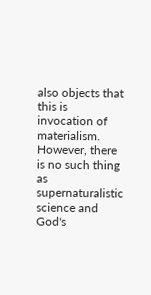also objects that this is invocation of materialism. However, there is no such thing as supernaturalistic science and God's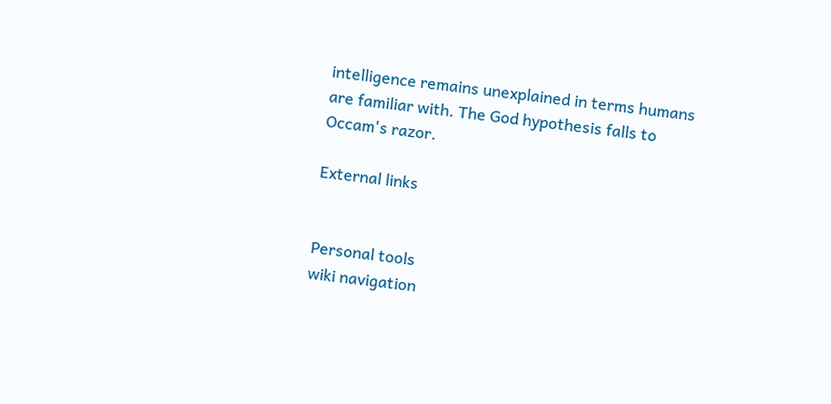intelligence remains unexplained in terms humans are familiar with. The God hypothesis falls to Occam's razor.

External links


Personal tools
wiki navigation